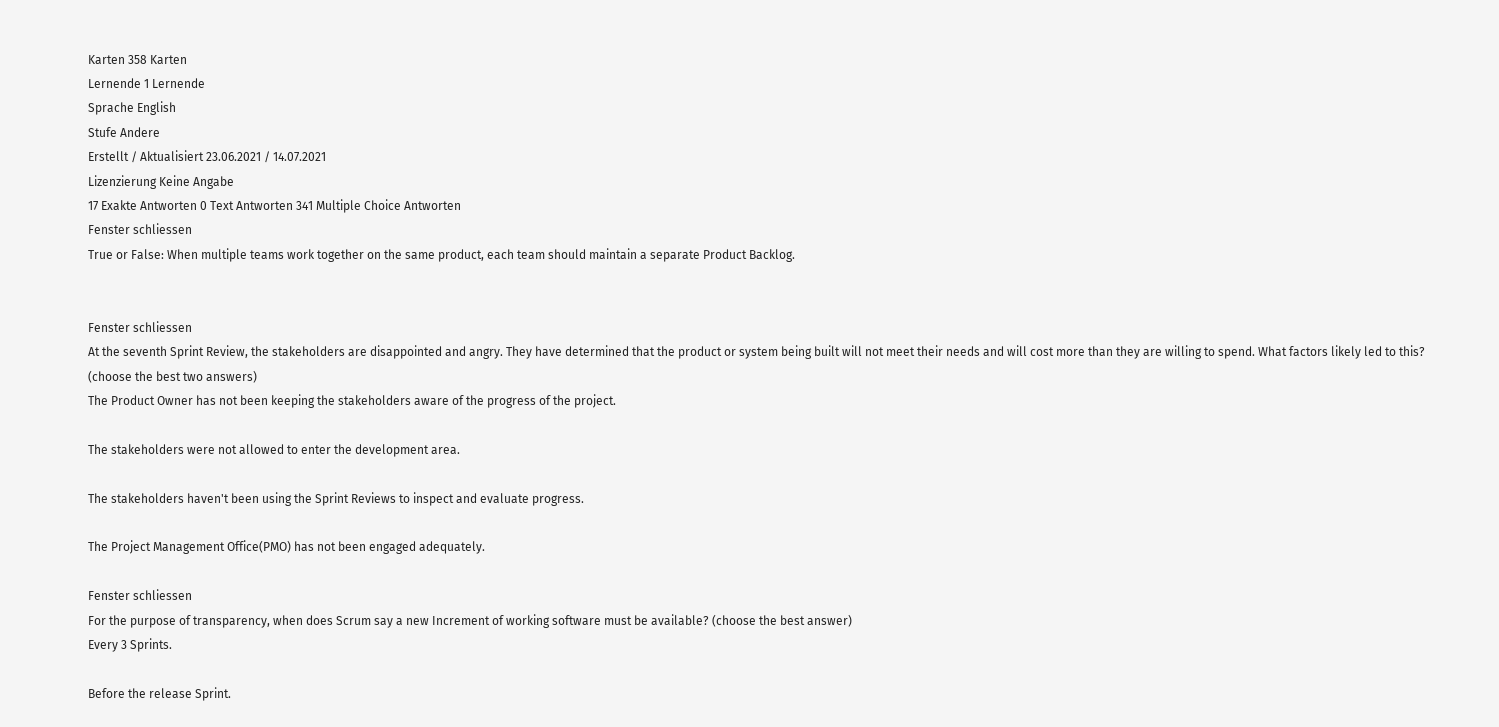Karten 358 Karten
Lernende 1 Lernende
Sprache English
Stufe Andere
Erstellt / Aktualisiert 23.06.2021 / 14.07.2021
Lizenzierung Keine Angabe
17 Exakte Antworten 0 Text Antworten 341 Multiple Choice Antworten
Fenster schliessen
True or False: When multiple teams work together on the same product, each team should maintain a separate Product Backlog.


Fenster schliessen
At the seventh Sprint Review, the stakeholders are disappointed and angry. They have determined that the product or system being built will not meet their needs and will cost more than they are willing to spend. What factors likely led to this? (choose the best two answers)
The Product Owner has not been keeping the stakeholders aware of the progress of the project.

The stakeholders were not allowed to enter the development area.

The stakeholders haven't been using the Sprint Reviews to inspect and evaluate progress.

The Project Management Office(PMO) has not been engaged adequately.

Fenster schliessen
For the purpose of transparency, when does Scrum say a new Increment of working software must be available? (choose the best answer)
Every 3 Sprints.

Before the release Sprint.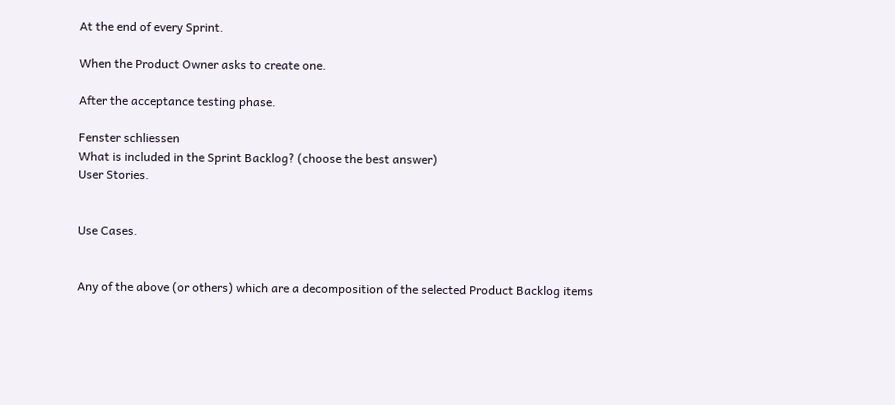At the end of every Sprint.

When the Product Owner asks to create one.

After the acceptance testing phase.

Fenster schliessen
What is included in the Sprint Backlog? (choose the best answer)
User Stories.


Use Cases.


Any of the above (or others) which are a decomposition of the selected Product Backlog items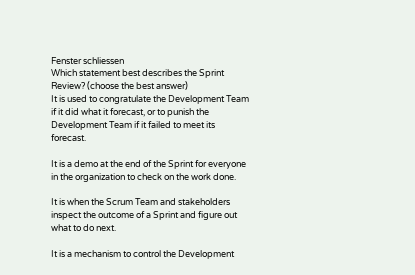Fenster schliessen
Which statement best describes the Sprint Review? (choose the best answer)
It is used to congratulate the Development Team if it did what it forecast, or to punish the Development Team if it failed to meet its forecast.

It is a demo at the end of the Sprint for everyone in the organization to check on the work done.

It is when the Scrum Team and stakeholders inspect the outcome of a Sprint and figure out what to do next.

It is a mechanism to control the Development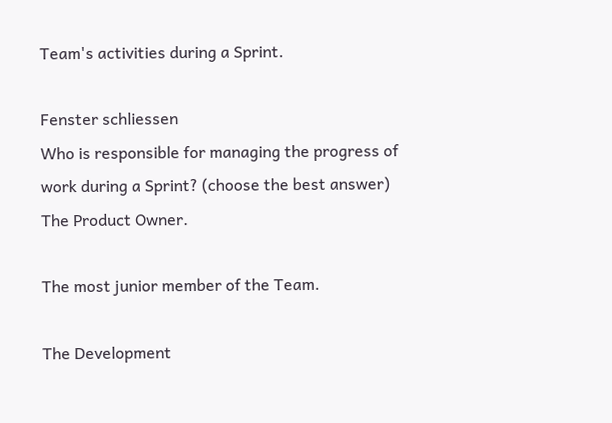Team's activities during a Sprint.

Fenster schliessen
Who is responsible for managing the progress of work during a Sprint? (choose the best answer)
The Product Owner.

The most junior member of the Team.

The Development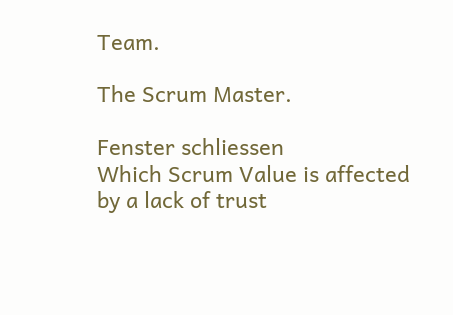Team.

The Scrum Master.

Fenster schliessen
Which Scrum Value is affected by a lack of trust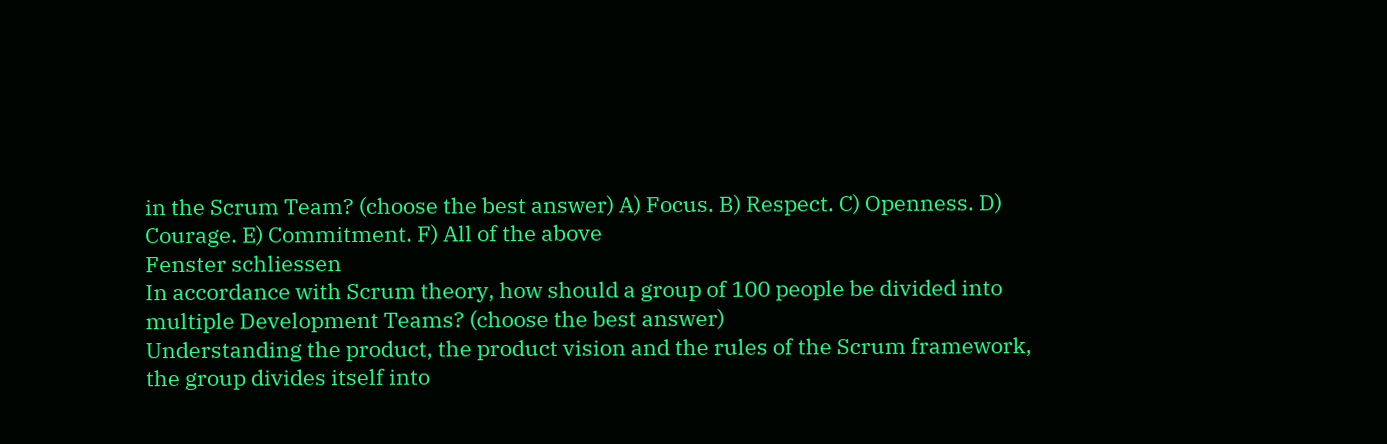in the Scrum Team? (choose the best answer) A) Focus. B) Respect. C) Openness. D) Courage. E) Commitment. F) All of the above
Fenster schliessen
In accordance with Scrum theory, how should a group of 100 people be divided into multiple Development Teams? (choose the best answer)
Understanding the product, the product vision and the rules of the Scrum framework, the group divides itself into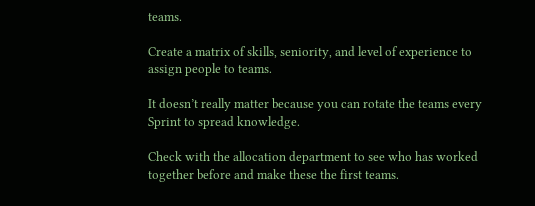teams.

Create a matrix of skills, seniority, and level of experience to assign people to teams.

It doesn’t really matter because you can rotate the teams every Sprint to spread knowledge.

Check with the allocation department to see who has worked together before and make these the first teams.